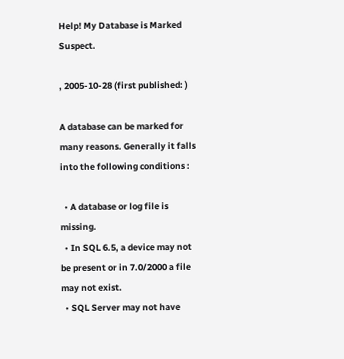Help! My Database is Marked Suspect.

, 2005-10-28 (first published: )

A database can be marked for many reasons. Generally it falls into the following conditions :

  • A database or log file is missing.
  • In SQL 6.5, a device may not be present or in 7.0/2000 a file may not exist.
  • SQL Server may not have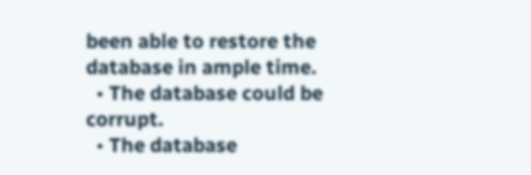been able to restore the database in ample time.
  • The database could be corrupt.
  • The database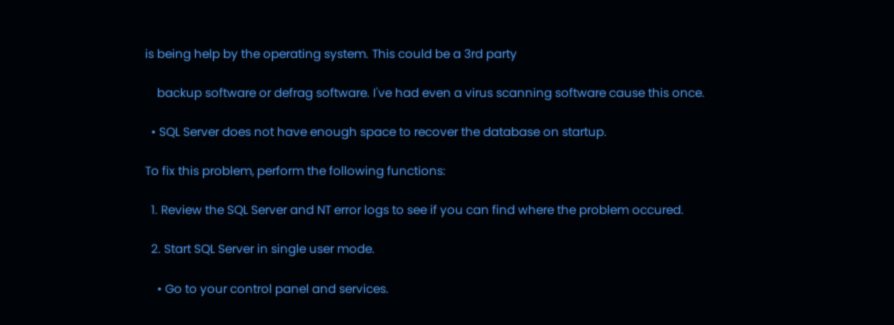is being help by the operating system. This could be a 3rd party

    backup software or defrag software. I've had even a virus scanning software cause this once.

  • SQL Server does not have enough space to recover the database on startup.

To fix this problem, perform the following functions:

  1. Review the SQL Server and NT error logs to see if you can find where the problem occured.

  2. Start SQL Server in single user mode.

    • Go to your control panel and services.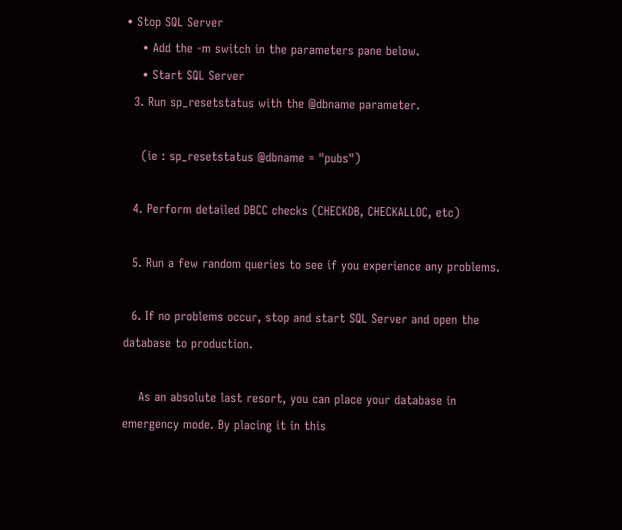• Stop SQL Server
    • Add the -m switch in the parameters pane below.
    • Start SQL Server
  3. Run sp_resetstatus with the @dbname parameter.

    (ie : sp_resetstatus @dbname = "pubs")

  4. Perform detailed DBCC checks (CHECKDB, CHECKALLOC, etc)

  5. Run a few random queries to see if you experience any problems.

  6. If no problems occur, stop and start SQL Server and open the database to production.

    As an absolute last resort, you can place your database in emergency mode. By placing it in this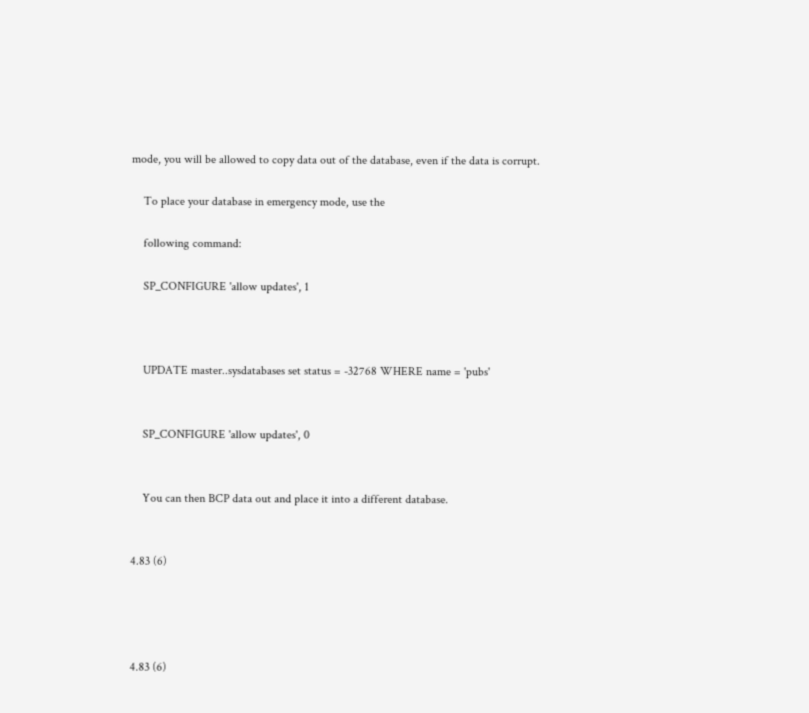mode, you will be allowed to copy data out of the database, even if the data is corrupt.

    To place your database in emergency mode, use the

    following command:

    SP_CONFIGURE 'allow updates', 1



    UPDATE master..sysdatabases set status = -32768 WHERE name = 'pubs'


    SP_CONFIGURE 'allow updates', 0


    You can then BCP data out and place it into a different database.


4.83 (6)




4.83 (6)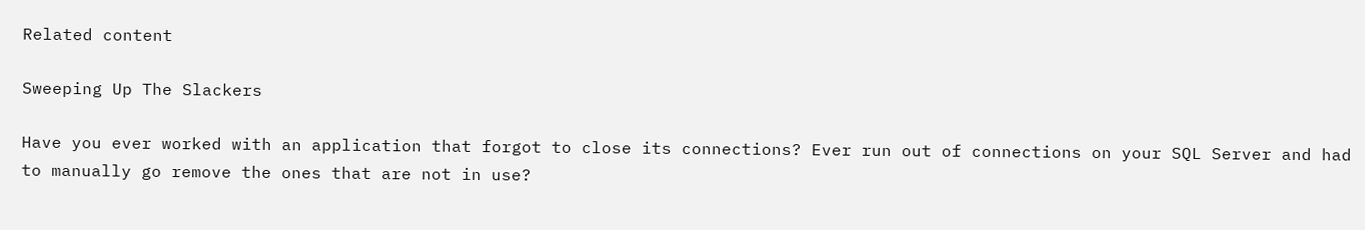Related content

Sweeping Up The Slackers

Have you ever worked with an application that forgot to close its connections? Ever run out of connections on your SQL Server and had to manually go remove the ones that are not in use?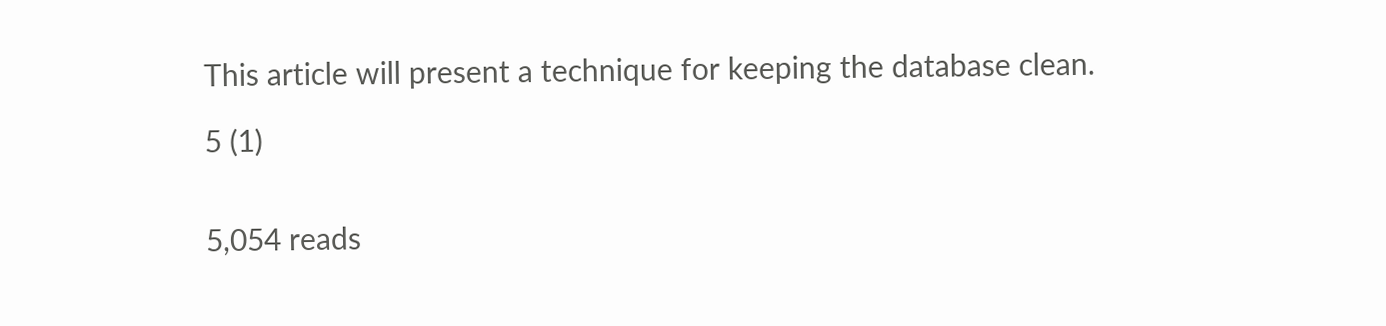This article will present a technique for keeping the database clean.

5 (1)


5,054 reads